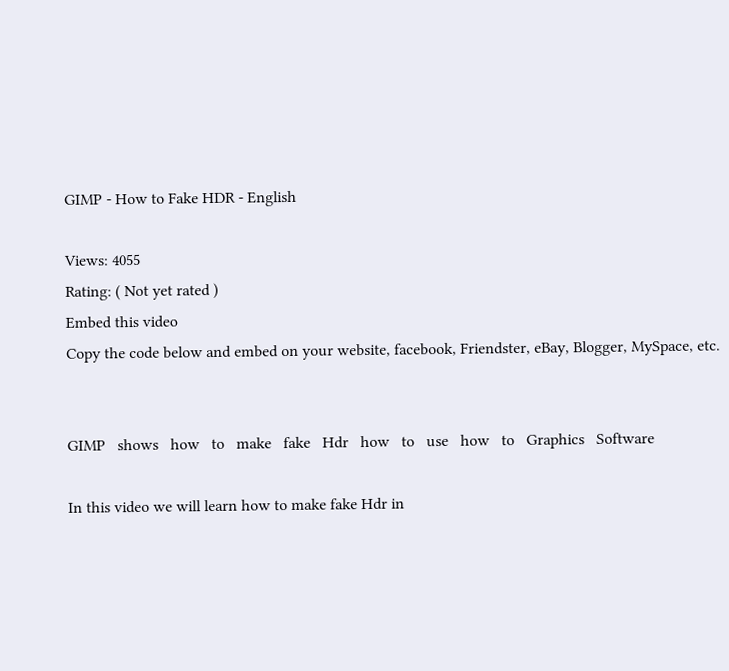GIMP - How to Fake HDR - English

Views: 4055
Rating: ( Not yet rated )
Embed this video
Copy the code below and embed on your website, facebook, Friendster, eBay, Blogger, MySpace, etc.


GIMP   shows   how   to   make   fake   Hdr   how   to   use   how   to   Graphics   Software

In this video we will learn how to make fake Hdr in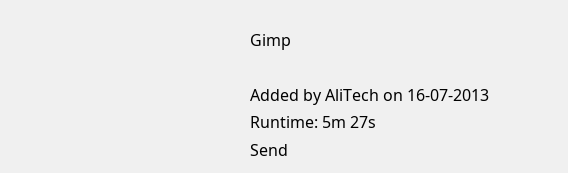Gimp

Added by AliTech on 16-07-2013
Runtime: 5m 27s
Send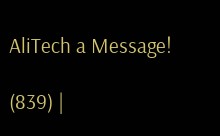AliTech a Message!

(839) |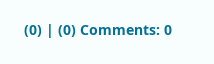(0) | (0) Comments: 0